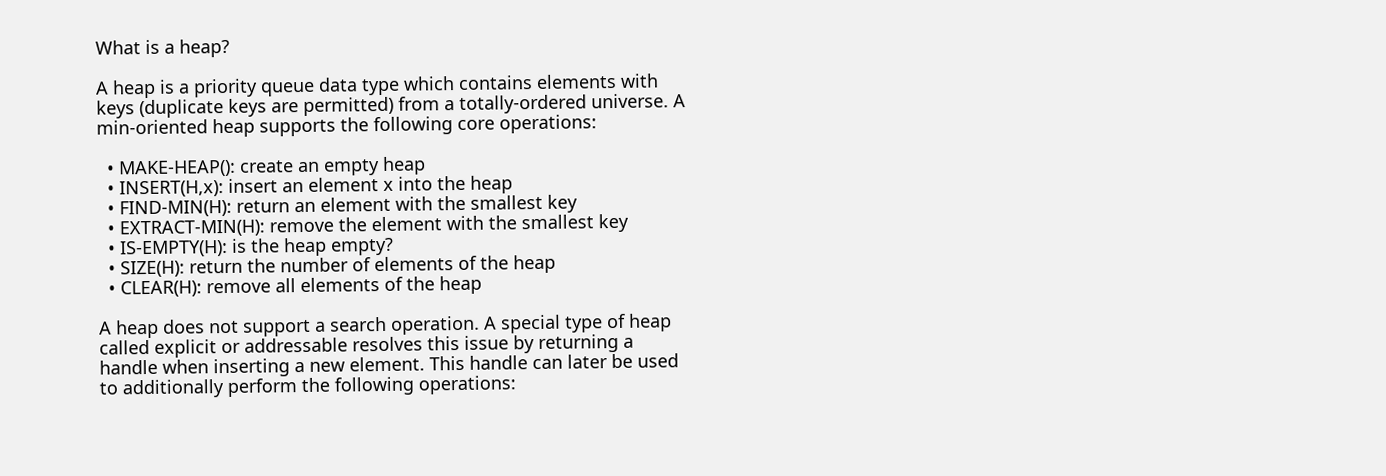What is a heap?

A heap is a priority queue data type which contains elements with keys (duplicate keys are permitted) from a totally-ordered universe. A min-oriented heap supports the following core operations:

  • MAKE-HEAP(): create an empty heap
  • INSERT(H,x): insert an element x into the heap
  • FIND-MIN(H): return an element with the smallest key
  • EXTRACT-MIN(H): remove the element with the smallest key
  • IS-EMPTY(H): is the heap empty?
  • SIZE(H): return the number of elements of the heap
  • CLEAR(H): remove all elements of the heap

A heap does not support a search operation. A special type of heap called explicit or addressable resolves this issue by returning a handle when inserting a new element. This handle can later be used to additionally perform the following operations: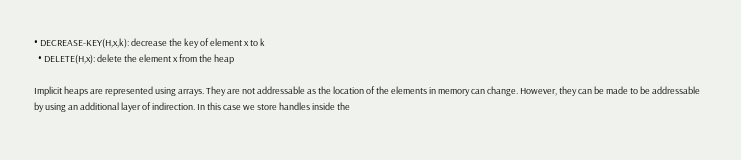• DECREASE-KEY(H,x,k): decrease the key of element x to k
  • DELETE(H,x): delete the element x from the heap

Implicit heaps are represented using arrays. They are not addressable as the location of the elements in memory can change. However, they can be made to be addressable by using an additional layer of indirection. In this case we store handles inside the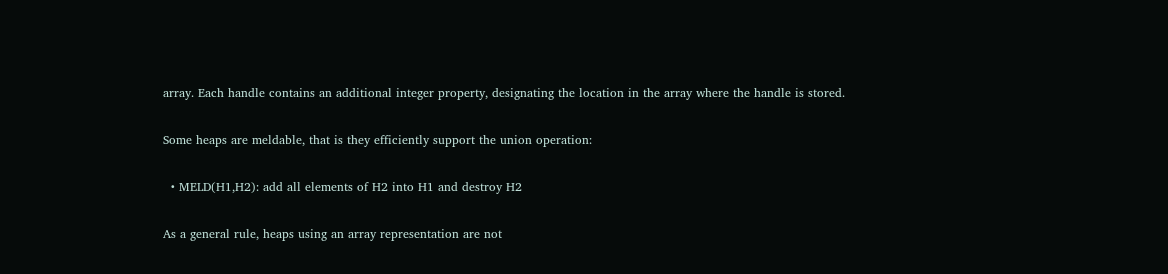array. Each handle contains an additional integer property, designating the location in the array where the handle is stored.

Some heaps are meldable, that is they efficiently support the union operation:

  • MELD(H1,H2): add all elements of H2 into H1 and destroy H2

As a general rule, heaps using an array representation are not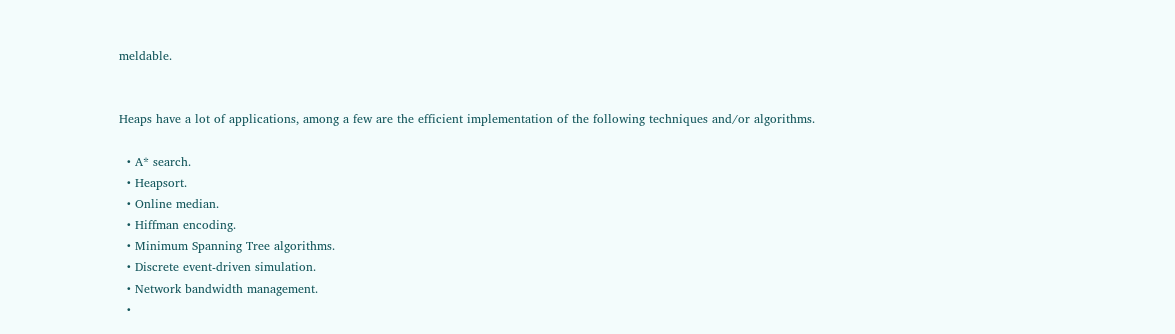meldable.


Heaps have a lot of applications, among a few are the efficient implementation of the following techniques and/or algorithms.

  • A* search.
  • Heapsort.
  • Online median.
  • Hiffman encoding.
  • Minimum Spanning Tree algorithms.
  • Discrete event-driven simulation.
  • Network bandwidth management.
  •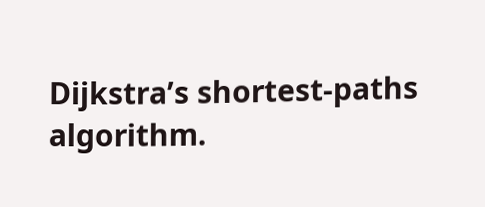Dijkstra’s shortest-paths algorithm.